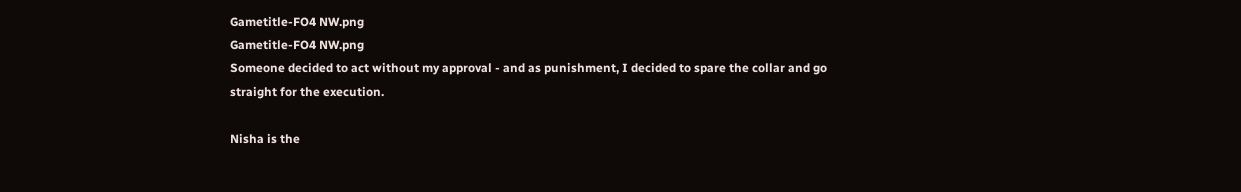Gametitle-FO4 NW.png
Gametitle-FO4 NW.png
Someone decided to act without my approval - and as punishment, I decided to spare the collar and go straight for the execution.

Nisha is the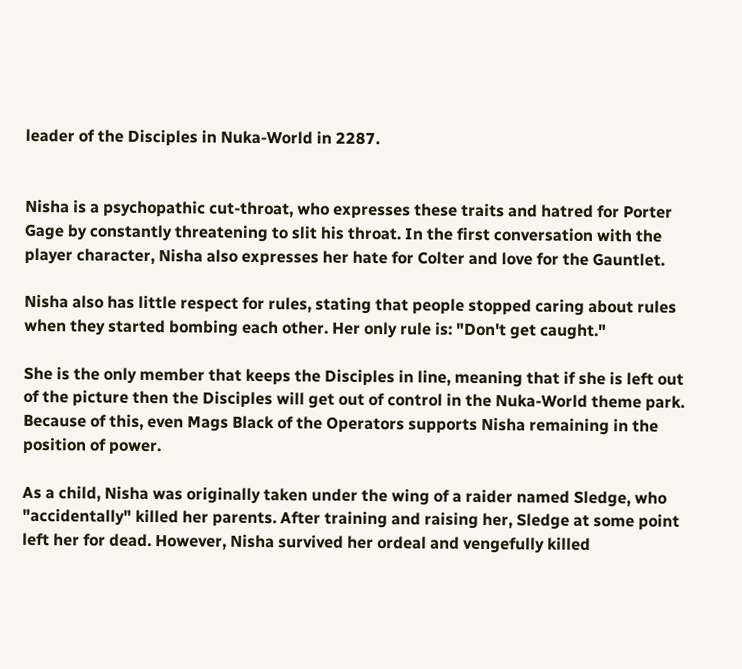leader of the Disciples in Nuka-World in 2287.


Nisha is a psychopathic cut-throat, who expresses these traits and hatred for Porter Gage by constantly threatening to slit his throat. In the first conversation with the player character, Nisha also expresses her hate for Colter and love for the Gauntlet.

Nisha also has little respect for rules, stating that people stopped caring about rules when they started bombing each other. Her only rule is: "Don't get caught."

She is the only member that keeps the Disciples in line, meaning that if she is left out of the picture then the Disciples will get out of control in the Nuka-World theme park. Because of this, even Mags Black of the Operators supports Nisha remaining in the position of power.

As a child, Nisha was originally taken under the wing of a raider named Sledge, who "accidentally" killed her parents. After training and raising her, Sledge at some point left her for dead. However, Nisha survived her ordeal and vengefully killed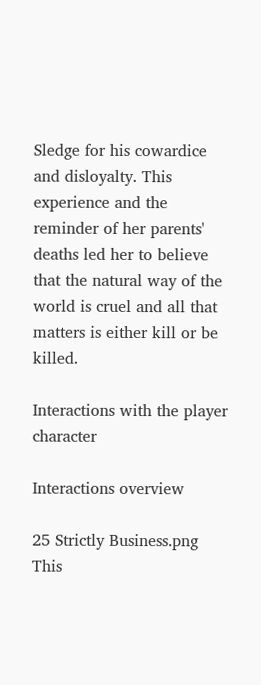Sledge for his cowardice and disloyalty. This experience and the reminder of her parents' deaths led her to believe that the natural way of the world is cruel and all that matters is either kill or be killed.

Interactions with the player character

Interactions overview

25 Strictly Business.png
This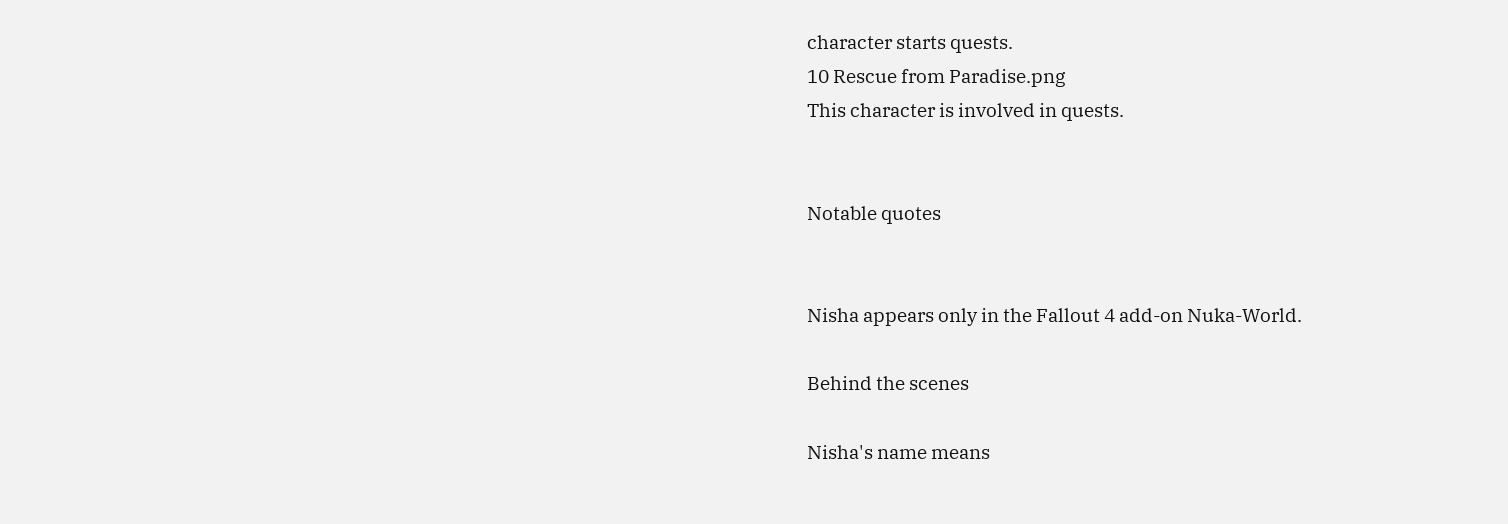character starts quests.
10 Rescue from Paradise.png
This character is involved in quests.


Notable quotes


Nisha appears only in the Fallout 4 add-on Nuka-World.

Behind the scenes

Nisha's name means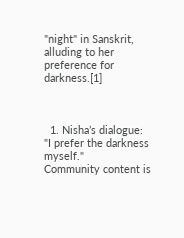"night" in Sanskrit, alluding to her preference for darkness.[1]



  1. Nisha’s dialogue: "I prefer the darkness myself."
Community content is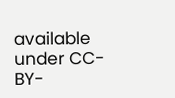available under CC-BY-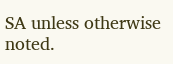SA unless otherwise noted.